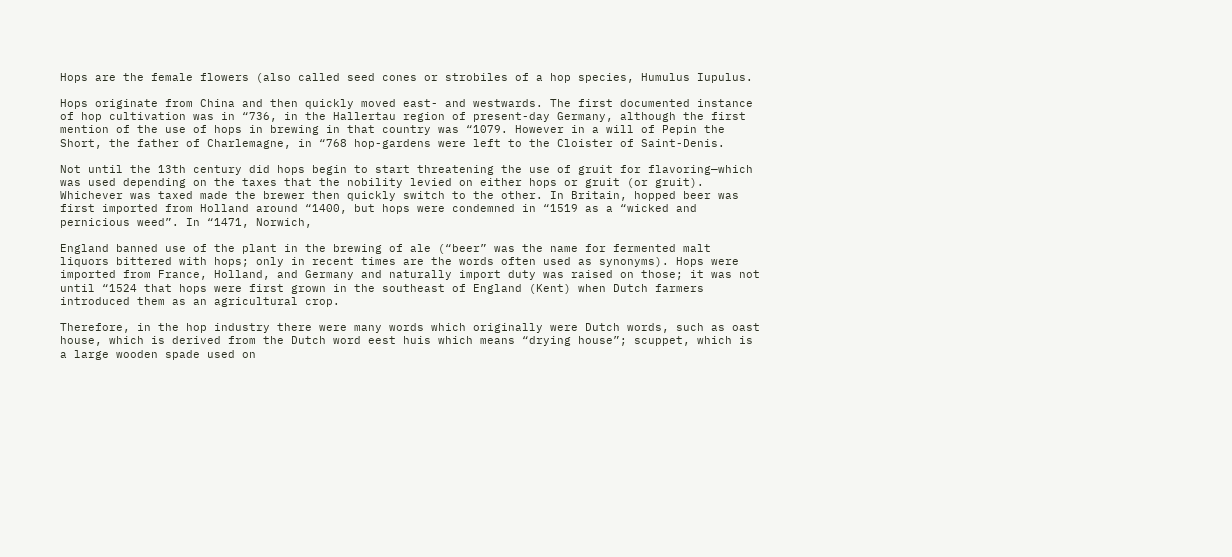Hops are the female flowers (also called seed cones or strobiles of a hop species, Humulus Iupulus.

Hops originate from China and then quickly moved east- and westwards. The first documented instance of hop cultivation was in “736, in the Hallertau region of present-day Germany, although the first mention of the use of hops in brewing in that country was “1079. However in a will of Pepin the Short, the father of Charlemagne, in “768 hop-gardens were left to the Cloister of Saint-Denis.

Not until the 13th century did hops begin to start threatening the use of gruit for flavoring—which was used depending on the taxes that the nobility levied on either hops or gruit (or gruit). Whichever was taxed made the brewer then quickly switch to the other. In Britain, hopped beer was first imported from Holland around “1400, but hops were condemned in “1519 as a “wicked and pernicious weed”. In “1471, Norwich,

England banned use of the plant in the brewing of ale (“beer” was the name for fermented malt liquors bittered with hops; only in recent times are the words often used as synonyms). Hops were imported from France, Holland, and Germany and naturally import duty was raised on those; it was not until “1524 that hops were first grown in the southeast of England (Kent) when Dutch farmers introduced them as an agricultural crop.

Therefore, in the hop industry there were many words which originally were Dutch words, such as oast house, which is derived from the Dutch word eest huis which means “drying house”; scuppet, which is a large wooden spade used on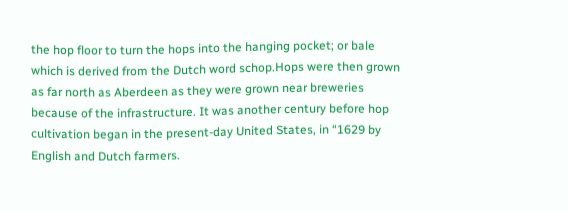the hop floor to turn the hops into the hanging pocket; or bale which is derived from the Dutch word schop.Hops were then grown as far north as Aberdeen as they were grown near breweries because of the infrastructure. It was another century before hop cultivation began in the present-day United States, in “1629 by English and Dutch farmers.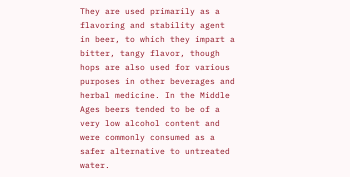They are used primarily as a flavoring and stability agent in beer, to which they impart a bitter, tangy flavor, though hops are also used for various purposes in other beverages and herbal medicine. In the Middle Ages beers tended to be of a very low alcohol content and were commonly consumed as a safer alternative to untreated water.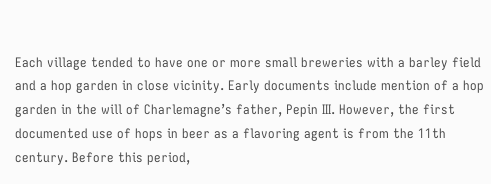Each village tended to have one or more small breweries with a barley field and a hop garden in close vicinity. Early documents include mention of a hop garden in the will of Charlemagne’s father, Pepin III. However, the first documented use of hops in beer as a flavoring agent is from the 11th century. Before this period,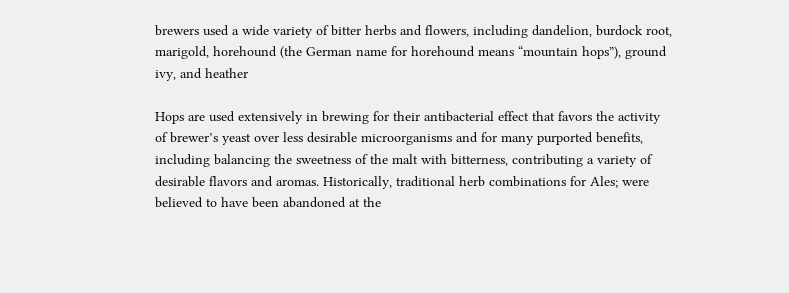brewers used a wide variety of bitter herbs and flowers, including dandelion, burdock root, marigold, horehound (the German name for horehound means “mountain hops”), ground ivy, and heather

Hops are used extensively in brewing for their antibacterial effect that favors the activity of brewer’s yeast over less desirable microorganisms and for many purported benefits, including balancing the sweetness of the malt with bitterness, contributing a variety of desirable flavors and aromas. Historically, traditional herb combinations for Ales; were believed to have been abandoned at the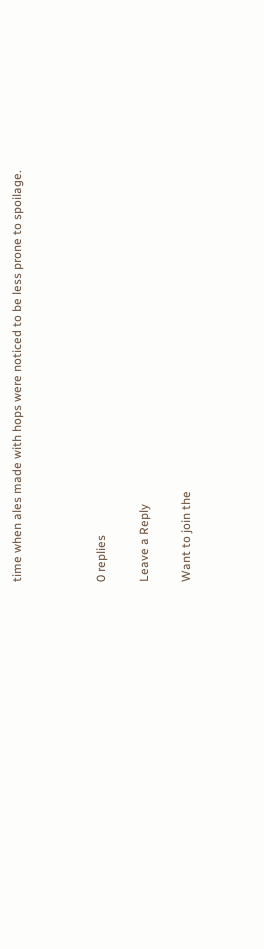time when ales made with hops were noticed to be less prone to spoilage.



0 replies

Leave a Reply

Want to join the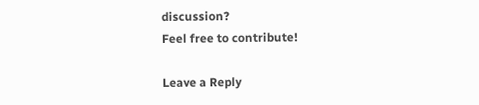discussion?
Feel free to contribute!

Leave a Reply